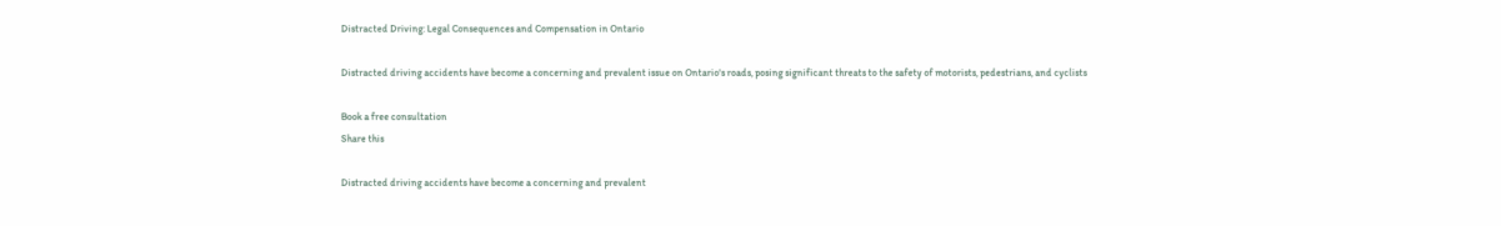Distracted Driving: Legal Consequences and Compensation in Ontario

Distracted driving accidents have become a concerning and prevalent issue on Ontario's roads, posing significant threats to the safety of motorists, pedestrians, and cyclists

Book a free consultation
Share this

Distracted driving accidents have become a concerning and prevalent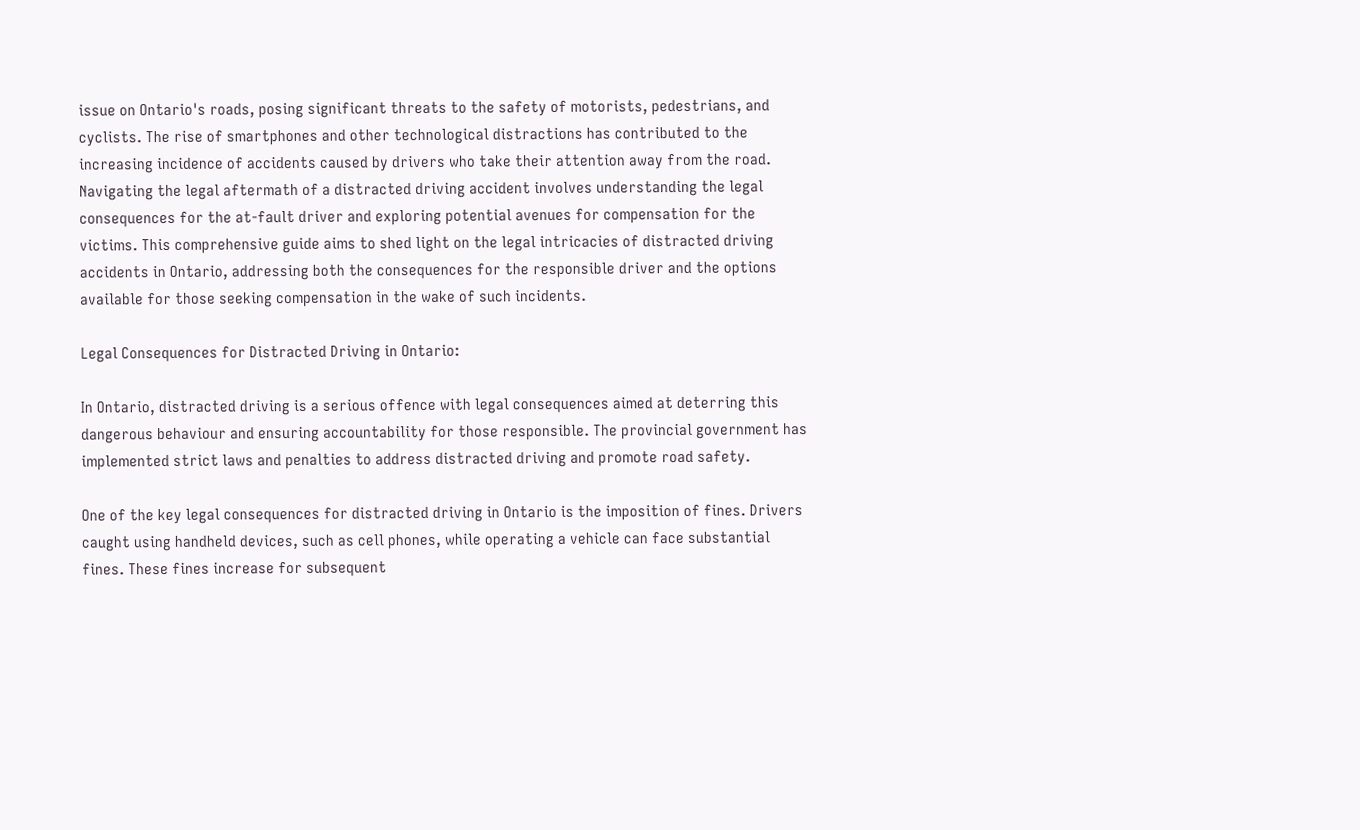issue on Ontario's roads, posing significant threats to the safety of motorists, pedestrians, and cyclists. The rise of smartphones and other technological distractions has contributed to the increasing incidence of accidents caused by drivers who take their attention away from the road. Navigating the legal aftermath of a distracted driving accident involves understanding the legal consequences for the at-fault driver and exploring potential avenues for compensation for the victims. This comprehensive guide aims to shed light on the legal intricacies of distracted driving accidents in Ontario, addressing both the consequences for the responsible driver and the options available for those seeking compensation in the wake of such incidents.

Legal Consequences for Distracted Driving in Ontario:

In Ontario, distracted driving is a serious offence with legal consequences aimed at deterring this dangerous behaviour and ensuring accountability for those responsible. The provincial government has implemented strict laws and penalties to address distracted driving and promote road safety.

One of the key legal consequences for distracted driving in Ontario is the imposition of fines. Drivers caught using handheld devices, such as cell phones, while operating a vehicle can face substantial fines. These fines increase for subsequent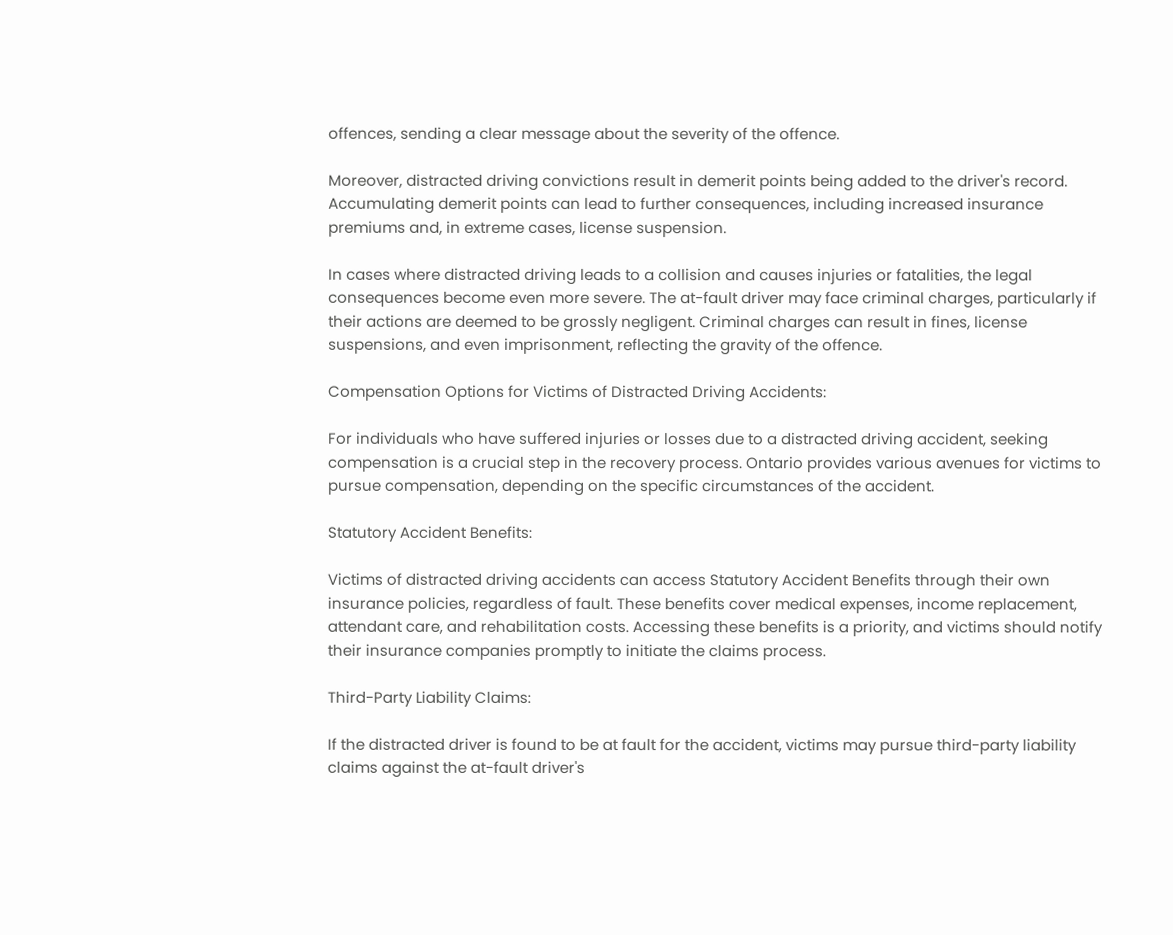offences, sending a clear message about the severity of the offence.

Moreover, distracted driving convictions result in demerit points being added to the driver's record. Accumulating demerit points can lead to further consequences, including increased insurance premiums and, in extreme cases, license suspension.

In cases where distracted driving leads to a collision and causes injuries or fatalities, the legal consequences become even more severe. The at-fault driver may face criminal charges, particularly if their actions are deemed to be grossly negligent. Criminal charges can result in fines, license suspensions, and even imprisonment, reflecting the gravity of the offence.

Compensation Options for Victims of Distracted Driving Accidents:

For individuals who have suffered injuries or losses due to a distracted driving accident, seeking compensation is a crucial step in the recovery process. Ontario provides various avenues for victims to pursue compensation, depending on the specific circumstances of the accident.

Statutory Accident Benefits:

Victims of distracted driving accidents can access Statutory Accident Benefits through their own insurance policies, regardless of fault. These benefits cover medical expenses, income replacement, attendant care, and rehabilitation costs. Accessing these benefits is a priority, and victims should notify their insurance companies promptly to initiate the claims process.

Third-Party Liability Claims:

If the distracted driver is found to be at fault for the accident, victims may pursue third-party liability claims against the at-fault driver's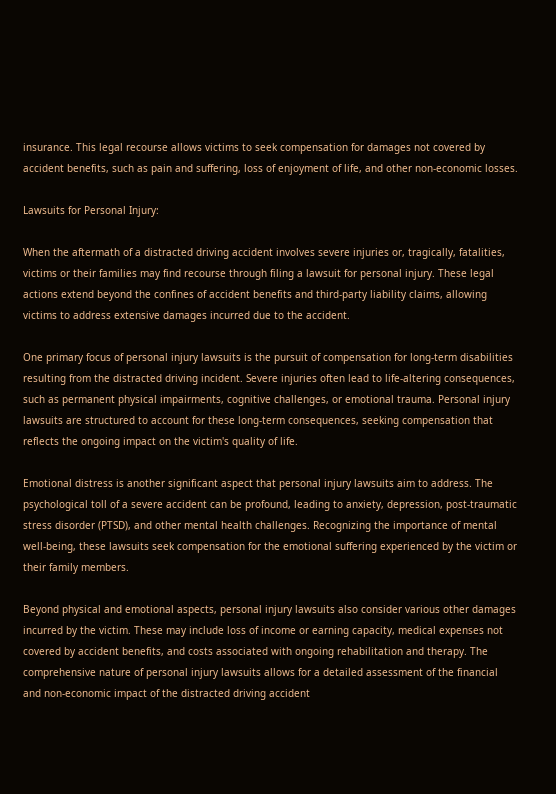insurance. This legal recourse allows victims to seek compensation for damages not covered by accident benefits, such as pain and suffering, loss of enjoyment of life, and other non-economic losses.

Lawsuits for Personal Injury:

When the aftermath of a distracted driving accident involves severe injuries or, tragically, fatalities, victims or their families may find recourse through filing a lawsuit for personal injury. These legal actions extend beyond the confines of accident benefits and third-party liability claims, allowing victims to address extensive damages incurred due to the accident.

One primary focus of personal injury lawsuits is the pursuit of compensation for long-term disabilities resulting from the distracted driving incident. Severe injuries often lead to life-altering consequences, such as permanent physical impairments, cognitive challenges, or emotional trauma. Personal injury lawsuits are structured to account for these long-term consequences, seeking compensation that reflects the ongoing impact on the victim's quality of life.

Emotional distress is another significant aspect that personal injury lawsuits aim to address. The psychological toll of a severe accident can be profound, leading to anxiety, depression, post-traumatic stress disorder (PTSD), and other mental health challenges. Recognizing the importance of mental well-being, these lawsuits seek compensation for the emotional suffering experienced by the victim or their family members.

Beyond physical and emotional aspects, personal injury lawsuits also consider various other damages incurred by the victim. These may include loss of income or earning capacity, medical expenses not covered by accident benefits, and costs associated with ongoing rehabilitation and therapy. The comprehensive nature of personal injury lawsuits allows for a detailed assessment of the financial and non-economic impact of the distracted driving accident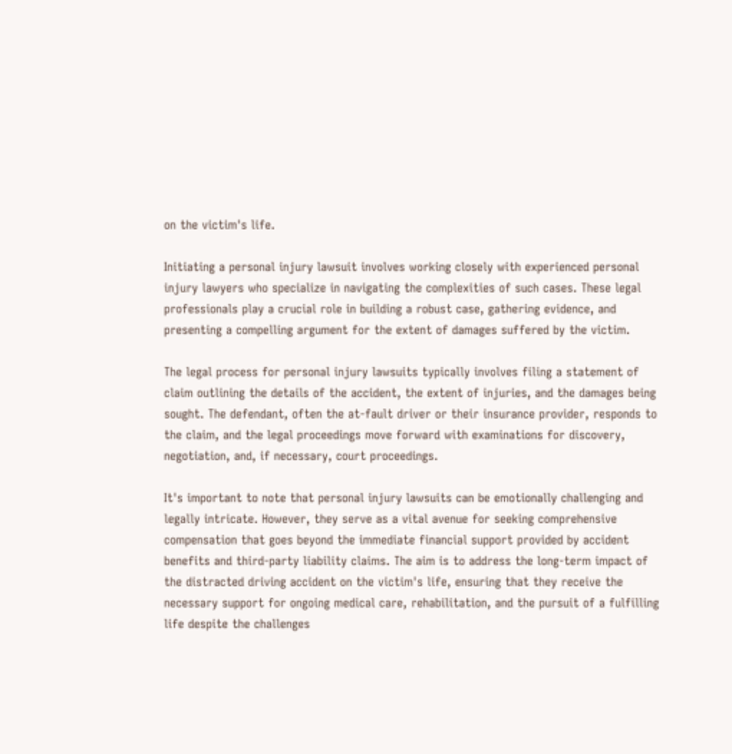on the victim's life.

Initiating a personal injury lawsuit involves working closely with experienced personal injury lawyers who specialize in navigating the complexities of such cases. These legal professionals play a crucial role in building a robust case, gathering evidence, and presenting a compelling argument for the extent of damages suffered by the victim.

The legal process for personal injury lawsuits typically involves filing a statement of claim outlining the details of the accident, the extent of injuries, and the damages being sought. The defendant, often the at-fault driver or their insurance provider, responds to the claim, and the legal proceedings move forward with examinations for discovery, negotiation, and, if necessary, court proceedings.

It's important to note that personal injury lawsuits can be emotionally challenging and legally intricate. However, they serve as a vital avenue for seeking comprehensive compensation that goes beyond the immediate financial support provided by accident benefits and third-party liability claims. The aim is to address the long-term impact of the distracted driving accident on the victim's life, ensuring that they receive the necessary support for ongoing medical care, rehabilitation, and the pursuit of a fulfilling life despite the challenges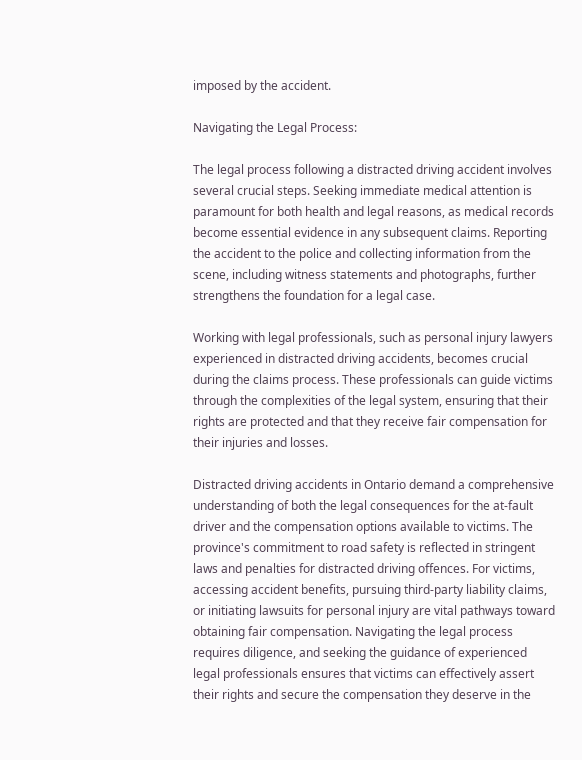imposed by the accident.

Navigating the Legal Process:

The legal process following a distracted driving accident involves several crucial steps. Seeking immediate medical attention is paramount for both health and legal reasons, as medical records become essential evidence in any subsequent claims. Reporting the accident to the police and collecting information from the scene, including witness statements and photographs, further strengthens the foundation for a legal case.

Working with legal professionals, such as personal injury lawyers experienced in distracted driving accidents, becomes crucial during the claims process. These professionals can guide victims through the complexities of the legal system, ensuring that their rights are protected and that they receive fair compensation for their injuries and losses.

Distracted driving accidents in Ontario demand a comprehensive understanding of both the legal consequences for the at-fault driver and the compensation options available to victims. The province's commitment to road safety is reflected in stringent laws and penalties for distracted driving offences. For victims, accessing accident benefits, pursuing third-party liability claims, or initiating lawsuits for personal injury are vital pathways toward obtaining fair compensation. Navigating the legal process requires diligence, and seeking the guidance of experienced legal professionals ensures that victims can effectively assert their rights and secure the compensation they deserve in the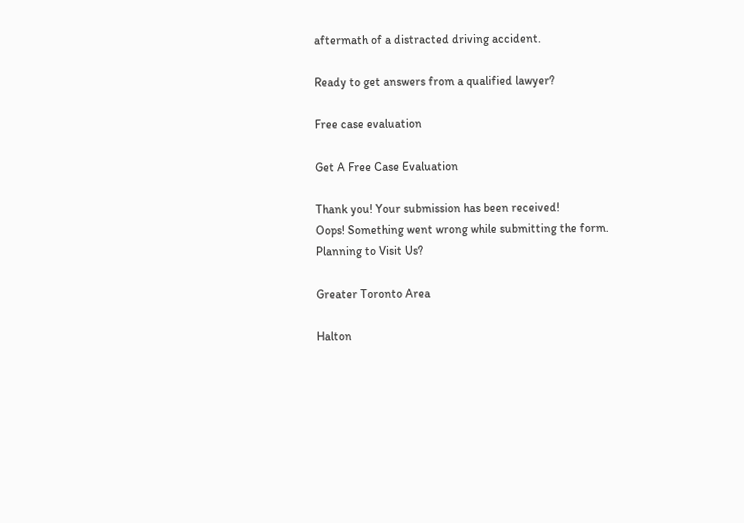aftermath of a distracted driving accident.

Ready to get answers from a qualified lawyer?

Free case evaluation

Get A Free Case Evaluation

Thank you! Your submission has been received!
Oops! Something went wrong while submitting the form.
Planning to Visit Us?

Greater Toronto Area

Halton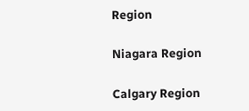Region

Niagara Region

Calgary Region